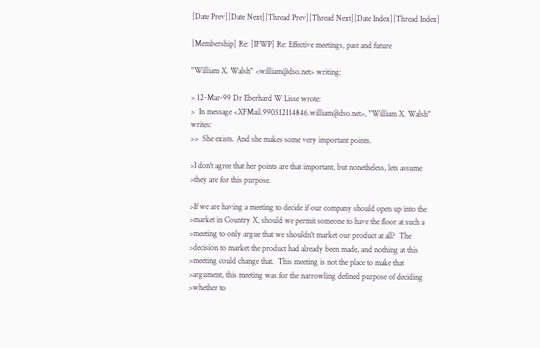[Date Prev][Date Next][Thread Prev][Thread Next][Date Index][Thread Index]

[Membership] Re: [IFWP] Re: Effective meetings, past and future

"William X. Walsh" <william@dso.net> writing:

> 12-Mar-99 Dr Eberhard W Lisse wrote:
>  In message <XFMail.990312114846.william@dso.net>, "William X. Walsh" writes:
>>  She exists. And she makes some very important points.

>I don't agree that her points are that important, but nonetheless, lets assume
>they are for this purpose.

>If we are having a meeting to decide if our company should open up into the
>market in Country X, should we permit someone to have the floor at such a
>meeting to only argue that we shouldn't market our product at all?  The
>decision to market the product had already been made, and nothing at this
>meeting could change that.  This meeting is not the place to make that
>argument, this meeting was for the narrowling defined purpose of deciding
>whether to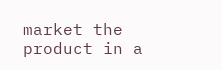market the product in a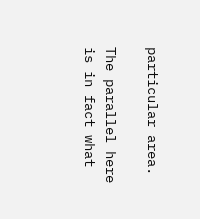particular area.

The parallel here is in fact what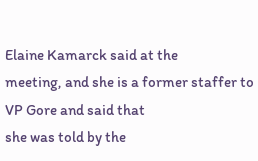Elaine Kamarck said at the
meeting, and she is a former staffer to VP Gore and said that
she was told by the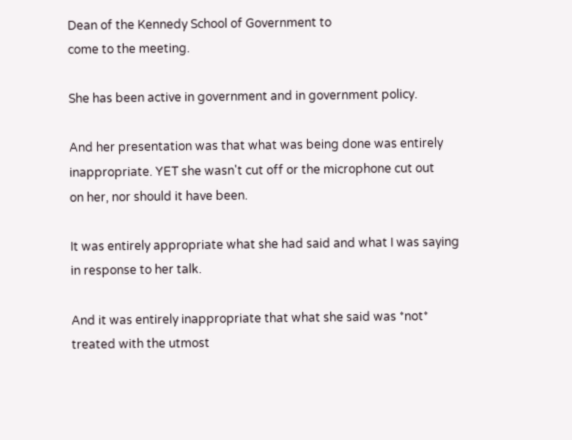Dean of the Kennedy School of Government to
come to the meeting.

She has been active in government and in government policy.

And her presentation was that what was being done was entirely
inappropriate. YET she wasn't cut off or the microphone cut out
on her, nor should it have been.

It was entirely appropriate what she had said and what I was saying
in response to her talk.

And it was entirely inappropriate that what she said was *not*
treated with the utmost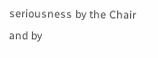seriousness by the Chair and by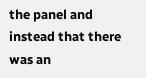the panel and instead that there was an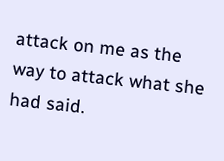attack on me as the
way to attack what she had said.